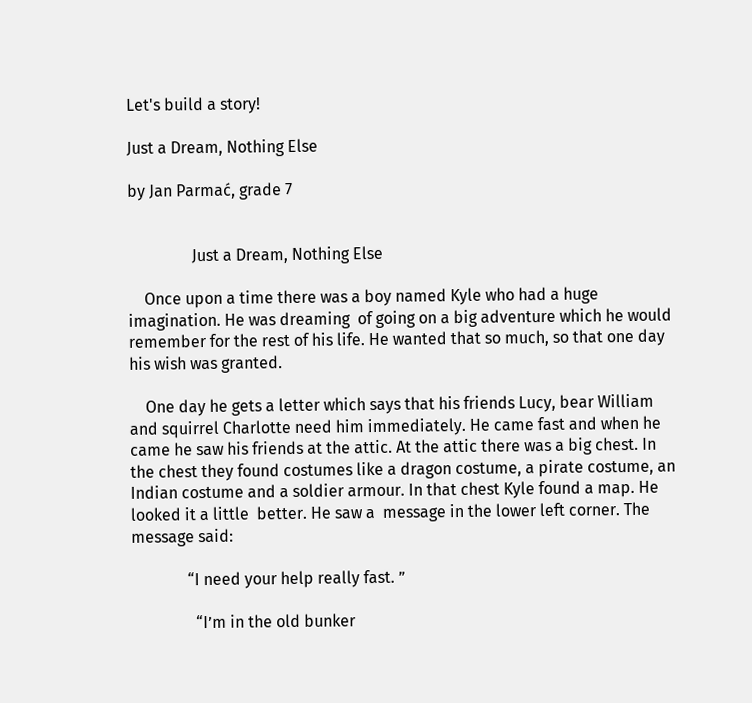Let's build a story!

Just a Dream, Nothing Else

by Jan Parmać, grade 7


                Just a Dream, Nothing Else

    Once upon a time there was a boy named Kyle who had a huge imagination. He was dreaming  of going on a big adventure which he would remember for the rest of his life. He wanted that so much, so that one day his wish was granted.

    One day he gets a letter which says that his friends Lucy, bear William and squirrel Charlotte need him immediately. He came fast and when he came he saw his friends at the attic. At the attic there was a big chest. In the chest they found costumes like a dragon costume, a pirate costume, an Indian costume and a soldier armour. In that chest Kyle found a map. He looked it a little  better. He saw a  message in the lower left corner. The message said:

              “I need your help really fast. ”

                “I’m in the old bunker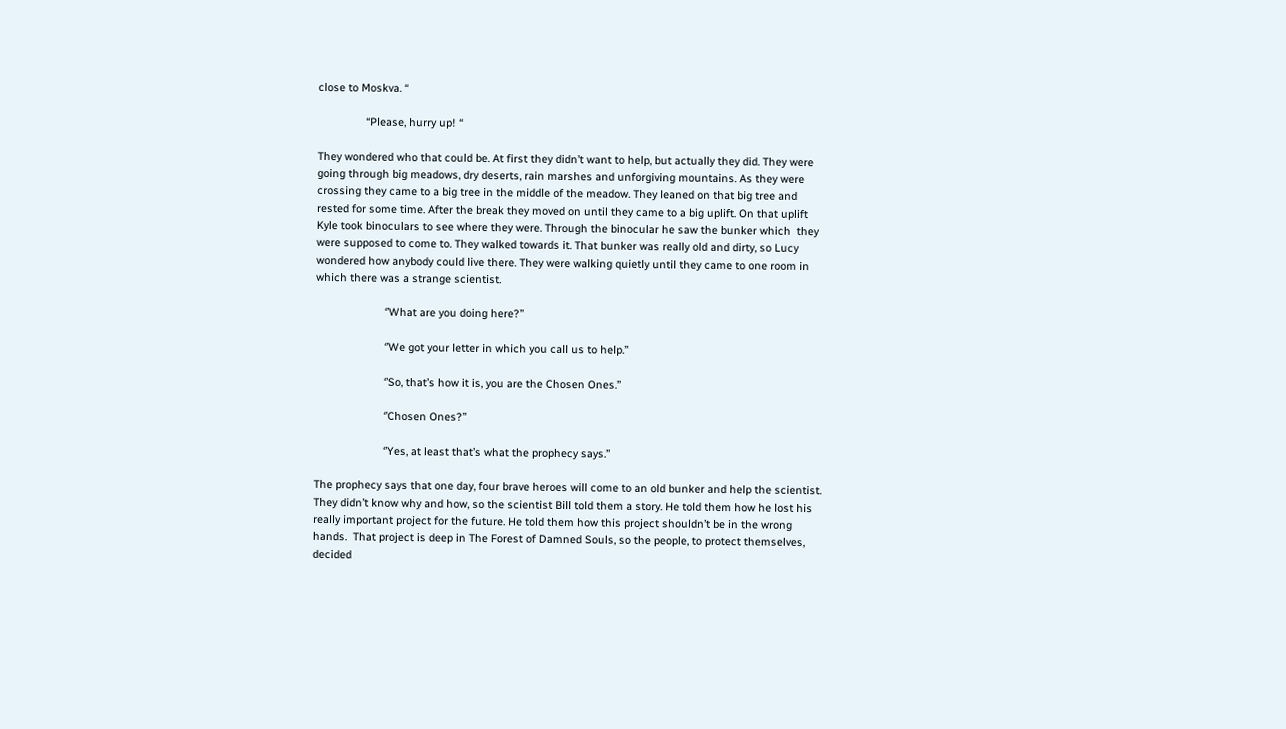close to Moskva. “

                “Please, hurry up! “

They wondered who that could be. At first they didn’t want to help, but actually they did. They were going through big meadows, dry deserts, rain marshes and unforgiving mountains. As they were crossing they came to a big tree in the middle of the meadow. They leaned on that big tree and rested for some time. After the break they moved on until they came to a big uplift. On that uplift Kyle took binoculars to see where they were. Through the binocular he saw the bunker which  they were supposed to come to. They walked towards it. That bunker was really old and dirty, so Lucy wondered how anybody could live there. They were walking quietly until they came to one room in which there was a strange scientist.

                       ‘’What are you doing here?’’

                       ‘’We got your letter in which you call us to help.’’

                       ‘’So, that’s how it is, you are the Chosen Ones.’’

                       ‘’Chosen Ones?’’

                       ‘’Yes, at least that’s what the prophecy says.’’

The prophecy says that one day, four brave heroes will come to an old bunker and help the scientist. They didn’t know why and how, so the scientist Bill told them a story. He told them how he lost his really important project for the future. He told them how this project shouldn’t be in the wrong hands.  That project is deep in The Forest of Damned Souls, so the people, to protect themselves,  decided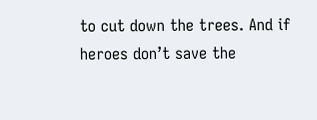to cut down the trees. And if heroes don’t save the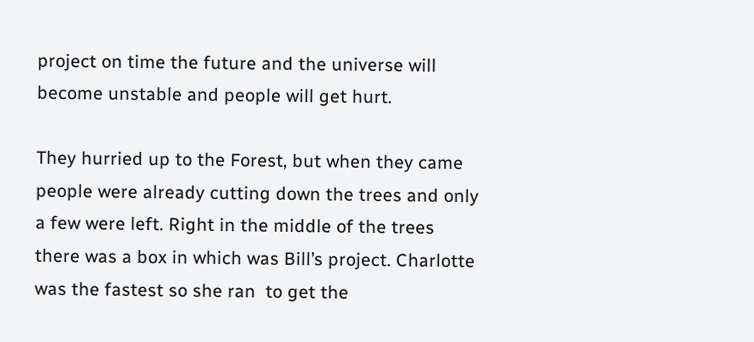project on time the future and the universe will become unstable and people will get hurt.

They hurried up to the Forest, but when they came people were already cutting down the trees and only a few were left. Right in the middle of the trees there was a box in which was Bill’s project. Charlotte was the fastest so she ran  to get the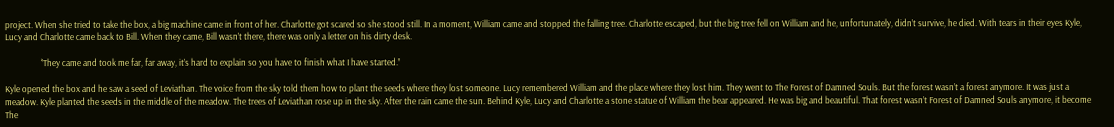project. When she tried to take the box, a big machine came in front of her. Charlotte got scared so she stood still. In a moment, William came and stopped the falling tree. Charlotte escaped, but the big tree fell on William and he, unfortunately, didn’t survive, he died. With tears in their eyes Kyle, Lucy and Charlotte came back to Bill. When they came, Bill wasn’t there, there was only a letter on his dirty desk.

                  ‘’They came and took me far, far away, it’s hard to explain so you have to finish what I have started.’’

Kyle opened the box and he saw a seed of Leviathan. The voice from the sky told them how to plant the seeds where they lost someone. Lucy remembered William and the place where they lost him. They went to The Forest of Damned Souls. But the forest wasn’t a forest anymore. It was just a meadow. Kyle planted the seeds in the middle of the meadow. The trees of Leviathan rose up in the sky. After the rain came the sun. Behind Kyle, Lucy and Charlotte a stone statue of William the bear appeared. He was big and beautiful. That forest wasn’t Forest of Damned Souls anymore, it become The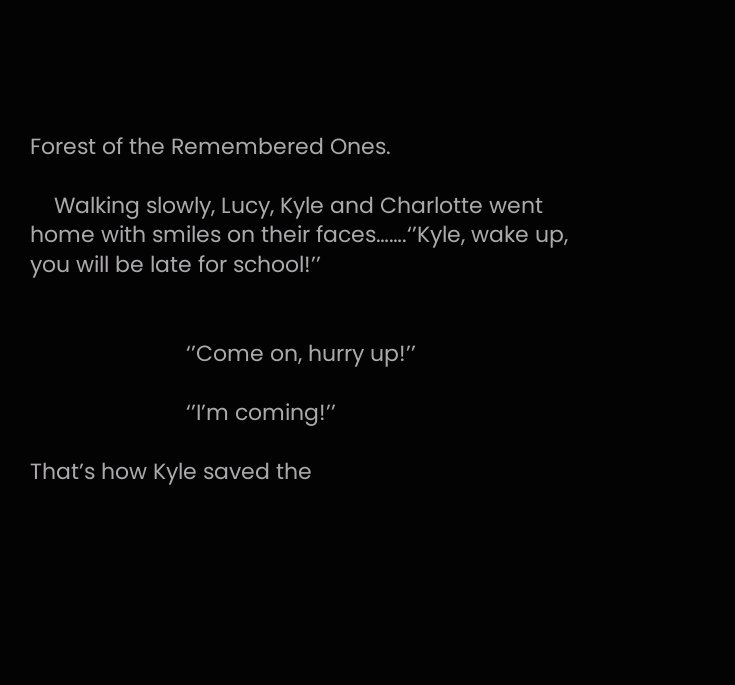Forest of the Remembered Ones.

    Walking slowly, Lucy, Kyle and Charlotte went home with smiles on their faces…….‘’Kyle, wake up, you will be late for school!’’


                          ‘’Come on, hurry up!’’

                          ‘’I’m coming!’’

That’s how Kyle saved the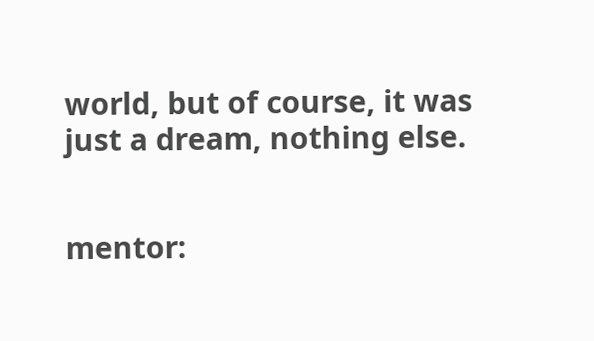world, but of course, it was just a dream, nothing else.


mentor: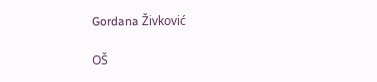Gordana Živković

OŠ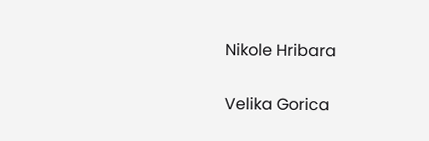Nikole Hribara

Velika Gorica